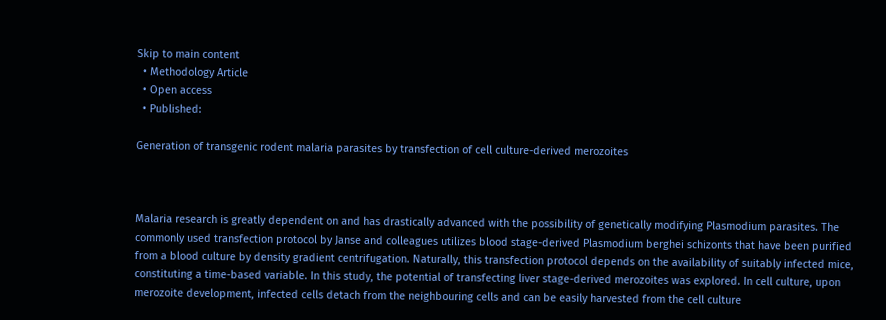Skip to main content
  • Methodology Article
  • Open access
  • Published:

Generation of transgenic rodent malaria parasites by transfection of cell culture-derived merozoites



Malaria research is greatly dependent on and has drastically advanced with the possibility of genetically modifying Plasmodium parasites. The commonly used transfection protocol by Janse and colleagues utilizes blood stage-derived Plasmodium berghei schizonts that have been purified from a blood culture by density gradient centrifugation. Naturally, this transfection protocol depends on the availability of suitably infected mice, constituting a time-based variable. In this study, the potential of transfecting liver stage-derived merozoites was explored. In cell culture, upon merozoite development, infected cells detach from the neighbouring cells and can be easily harvested from the cell culture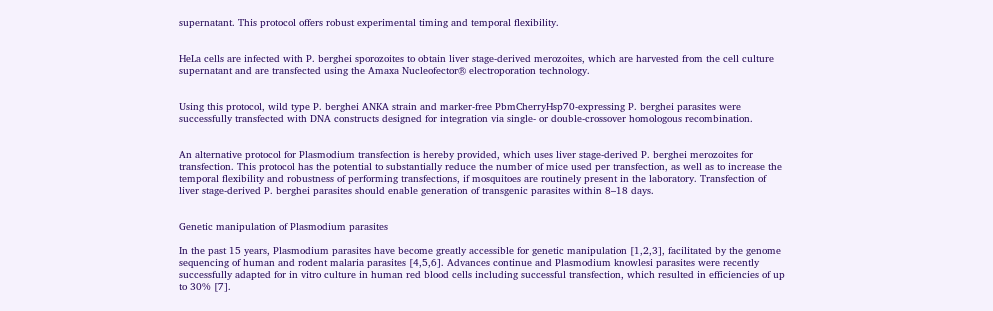supernatant. This protocol offers robust experimental timing and temporal flexibility.


HeLa cells are infected with P. berghei sporozoites to obtain liver stage-derived merozoites, which are harvested from the cell culture supernatant and are transfected using the Amaxa Nucleofector® electroporation technology.


Using this protocol, wild type P. berghei ANKA strain and marker-free PbmCherryHsp70-expressing P. berghei parasites were successfully transfected with DNA constructs designed for integration via single- or double-crossover homologous recombination.


An alternative protocol for Plasmodium transfection is hereby provided, which uses liver stage-derived P. berghei merozoites for transfection. This protocol has the potential to substantially reduce the number of mice used per transfection, as well as to increase the temporal flexibility and robustness of performing transfections, if mosquitoes are routinely present in the laboratory. Transfection of liver stage-derived P. berghei parasites should enable generation of transgenic parasites within 8–18 days.


Genetic manipulation of Plasmodium parasites

In the past 15 years, Plasmodium parasites have become greatly accessible for genetic manipulation [1,2,3], facilitated by the genome sequencing of human and rodent malaria parasites [4,5,6]. Advances continue and Plasmodium knowlesi parasites were recently successfully adapted for in vitro culture in human red blood cells including successful transfection, which resulted in efficiencies of up to 30% [7].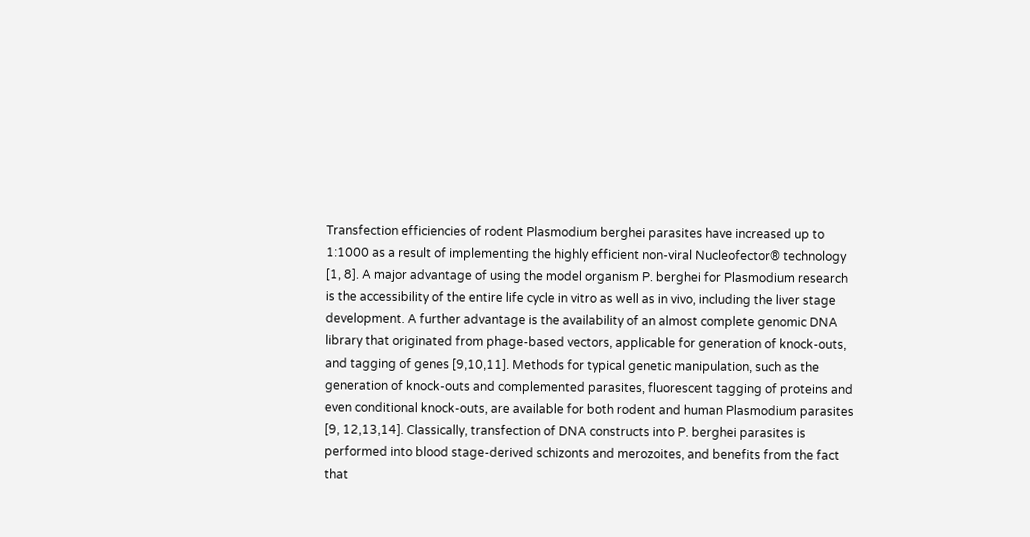Transfection efficiencies of rodent Plasmodium berghei parasites have increased up to 1:1000 as a result of implementing the highly efficient non-viral Nucleofector® technology [1, 8]. A major advantage of using the model organism P. berghei for Plasmodium research is the accessibility of the entire life cycle in vitro as well as in vivo, including the liver stage development. A further advantage is the availability of an almost complete genomic DNA library that originated from phage-based vectors, applicable for generation of knock-outs, and tagging of genes [9,10,11]. Methods for typical genetic manipulation, such as the generation of knock-outs and complemented parasites, fluorescent tagging of proteins and even conditional knock-outs, are available for both rodent and human Plasmodium parasites [9, 12,13,14]. Classically, transfection of DNA constructs into P. berghei parasites is performed into blood stage-derived schizonts and merozoites, and benefits from the fact that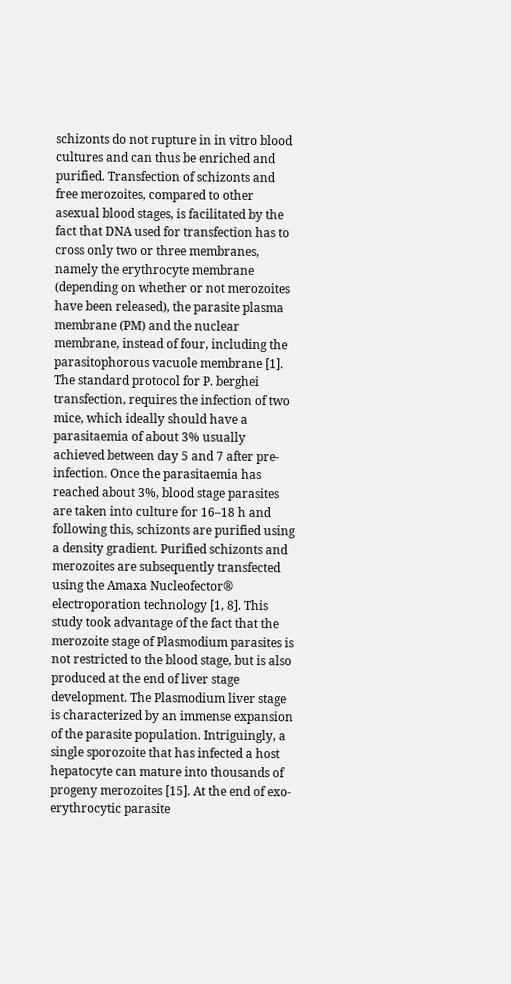schizonts do not rupture in in vitro blood cultures and can thus be enriched and purified. Transfection of schizonts and free merozoites, compared to other asexual blood stages, is facilitated by the fact that DNA used for transfection has to cross only two or three membranes, namely the erythrocyte membrane (depending on whether or not merozoites have been released), the parasite plasma membrane (PM) and the nuclear membrane, instead of four, including the parasitophorous vacuole membrane [1]. The standard protocol for P. berghei transfection, requires the infection of two mice, which ideally should have a parasitaemia of about 3% usually achieved between day 5 and 7 after pre-infection. Once the parasitaemia has reached about 3%, blood stage parasites are taken into culture for 16–18 h and following this, schizonts are purified using a density gradient. Purified schizonts and merozoites are subsequently transfected using the Amaxa Nucleofector® electroporation technology [1, 8]. This study took advantage of the fact that the merozoite stage of Plasmodium parasites is not restricted to the blood stage, but is also produced at the end of liver stage development. The Plasmodium liver stage is characterized by an immense expansion of the parasite population. Intriguingly, a single sporozoite that has infected a host hepatocyte can mature into thousands of progeny merozoites [15]. At the end of exo-erythrocytic parasite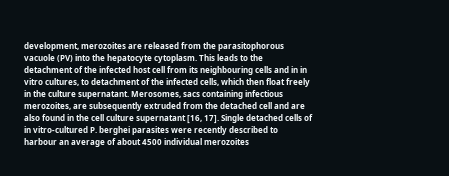development, merozoites are released from the parasitophorous vacuole (PV) into the hepatocyte cytoplasm. This leads to the detachment of the infected host cell from its neighbouring cells and in in vitro cultures, to detachment of the infected cells, which then float freely in the culture supernatant. Merosomes, sacs containing infectious merozoites, are subsequently extruded from the detached cell and are also found in the cell culture supernatant [16, 17]. Single detached cells of in vitro-cultured P. berghei parasites were recently described to harbour an average of about 4500 individual merozoites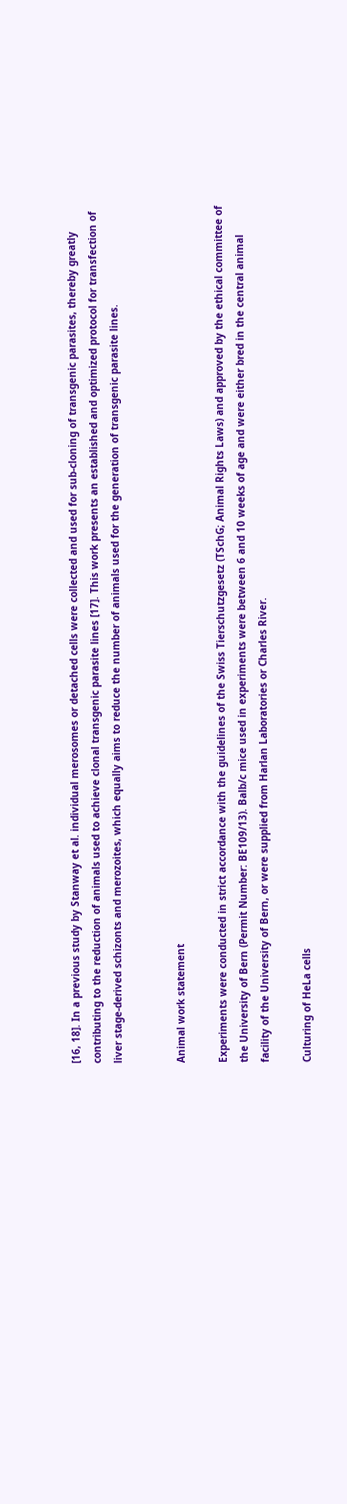[16, 18]. In a previous study by Stanway et al. individual merosomes or detached cells were collected and used for sub-cloning of transgenic parasites, thereby greatly contributing to the reduction of animals used to achieve clonal transgenic parasite lines [17]. This work presents an established and optimized protocol for transfection of liver stage-derived schizonts and merozoites, which equally aims to reduce the number of animals used for the generation of transgenic parasite lines.


Animal work statement

Experiments were conducted in strict accordance with the guidelines of the Swiss Tierschutzgesetz (TSchG; Animal Rights Laws) and approved by the ethical committee of the University of Bern (Permit Number: BE109/13). Balb/c mice used in experiments were between 6 and 10 weeks of age and were either bred in the central animal facility of the University of Bern, or were supplied from Harlan Laboratories or Charles River.

Culturing of HeLa cells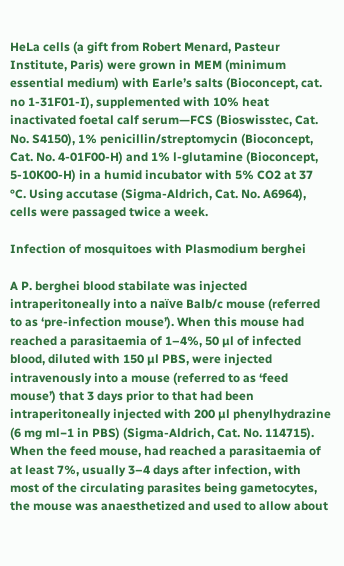HeLa cells (a gift from Robert Menard, Pasteur Institute, Paris) were grown in MEM (minimum essential medium) with Earle’s salts (Bioconcept, cat. no 1-31F01-I), supplemented with 10% heat inactivated foetal calf serum—FCS (Bioswisstec, Cat. No. S4150), 1% penicillin/streptomycin (Bioconcept, Cat. No. 4-01F00-H) and 1% l-glutamine (Bioconcept, 5-10K00-H) in a humid incubator with 5% CO2 at 37 °C. Using accutase (Sigma-Aldrich, Cat. No. A6964), cells were passaged twice a week.

Infection of mosquitoes with Plasmodium berghei

A P. berghei blood stabilate was injected intraperitoneally into a naïve Balb/c mouse (referred to as ‘pre-infection mouse’). When this mouse had reached a parasitaemia of 1–4%, 50 µl of infected blood, diluted with 150 µl PBS, were injected intravenously into a mouse (referred to as ‘feed mouse’) that 3 days prior to that had been intraperitoneally injected with 200 µl phenylhydrazine (6 mg ml−1 in PBS) (Sigma-Aldrich, Cat. No. 114715). When the feed mouse, had reached a parasitaemia of at least 7%, usually 3–4 days after infection, with most of the circulating parasites being gametocytes, the mouse was anaesthetized and used to allow about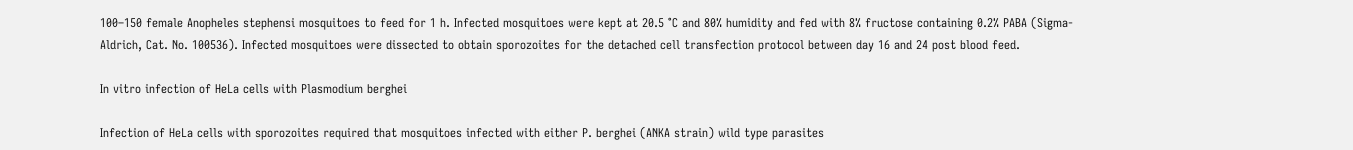100–150 female Anopheles stephensi mosquitoes to feed for 1 h. Infected mosquitoes were kept at 20.5 °C and 80% humidity and fed with 8% fructose containing 0.2% PABA (Sigma-Aldrich, Cat. No. 100536). Infected mosquitoes were dissected to obtain sporozoites for the detached cell transfection protocol between day 16 and 24 post blood feed.

In vitro infection of HeLa cells with Plasmodium berghei

Infection of HeLa cells with sporozoites required that mosquitoes infected with either P. berghei (ANKA strain) wild type parasites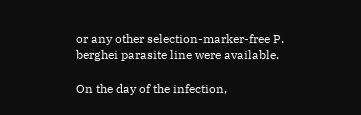or any other selection-marker-free P. berghei parasite line were available.

On the day of the infection,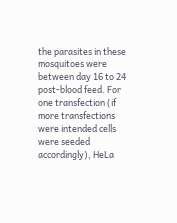the parasites in these mosquitoes were between day 16 to 24 post-blood feed. For one transfection (if more transfections were intended cells were seeded accordingly), HeLa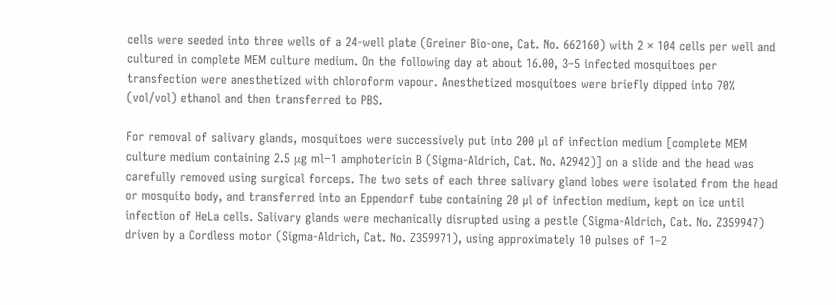cells were seeded into three wells of a 24-well plate (Greiner Bio-one, Cat. No. 662160) with 2 × 104 cells per well and cultured in complete MEM culture medium. On the following day at about 16.00, 3–5 infected mosquitoes per transfection were anesthetized with chloroform vapour. Anesthetized mosquitoes were briefly dipped into 70% (vol/vol) ethanol and then transferred to PBS.

For removal of salivary glands, mosquitoes were successively put into 200 µl of infection medium [complete MEM culture medium containing 2.5 μg ml−1 amphotericin B (Sigma-Aldrich, Cat. No. A2942)] on a slide and the head was carefully removed using surgical forceps. The two sets of each three salivary gland lobes were isolated from the head or mosquito body, and transferred into an Eppendorf tube containing 20 µl of infection medium, kept on ice until infection of HeLa cells. Salivary glands were mechanically disrupted using a pestle (Sigma-Aldrich, Cat. No. Z359947) driven by a Cordless motor (Sigma-Aldrich, Cat. No. Z359971), using approximately 10 pulses of 1–2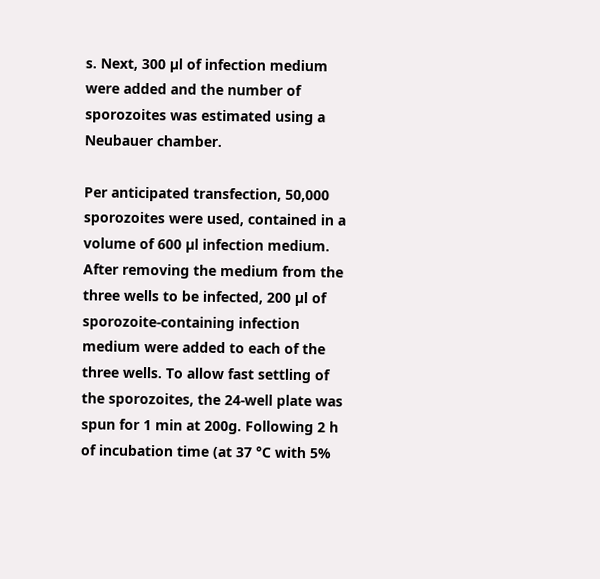s. Next, 300 µl of infection medium were added and the number of sporozoites was estimated using a Neubauer chamber.

Per anticipated transfection, 50,000 sporozoites were used, contained in a volume of 600 µl infection medium. After removing the medium from the three wells to be infected, 200 µl of sporozoite-containing infection medium were added to each of the three wells. To allow fast settling of the sporozoites, the 24-well plate was spun for 1 min at 200g. Following 2 h of incubation time (at 37 °C with 5%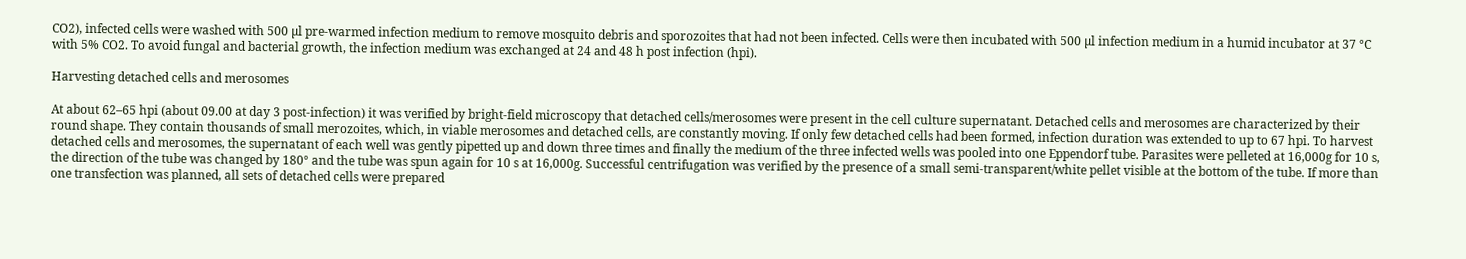CO2), infected cells were washed with 500 µl pre-warmed infection medium to remove mosquito debris and sporozoites that had not been infected. Cells were then incubated with 500 µl infection medium in a humid incubator at 37 °C with 5% CO2. To avoid fungal and bacterial growth, the infection medium was exchanged at 24 and 48 h post infection (hpi).

Harvesting detached cells and merosomes

At about 62–65 hpi (about 09.00 at day 3 post-infection) it was verified by bright-field microscopy that detached cells/merosomes were present in the cell culture supernatant. Detached cells and merosomes are characterized by their round shape. They contain thousands of small merozoites, which, in viable merosomes and detached cells, are constantly moving. If only few detached cells had been formed, infection duration was extended to up to 67 hpi. To harvest detached cells and merosomes, the supernatant of each well was gently pipetted up and down three times and finally the medium of the three infected wells was pooled into one Eppendorf tube. Parasites were pelleted at 16,000g for 10 s, the direction of the tube was changed by 180° and the tube was spun again for 10 s at 16,000g. Successful centrifugation was verified by the presence of a small semi-transparent/white pellet visible at the bottom of the tube. If more than one transfection was planned, all sets of detached cells were prepared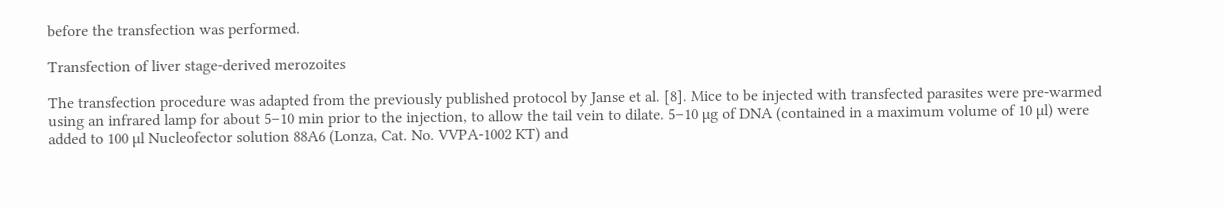before the transfection was performed.

Transfection of liver stage-derived merozoites

The transfection procedure was adapted from the previously published protocol by Janse et al. [8]. Mice to be injected with transfected parasites were pre-warmed using an infrared lamp for about 5–10 min prior to the injection, to allow the tail vein to dilate. 5–10 µg of DNA (contained in a maximum volume of 10 µl) were added to 100 µl Nucleofector solution 88A6 (Lonza, Cat. No. VVPA-1002 KT) and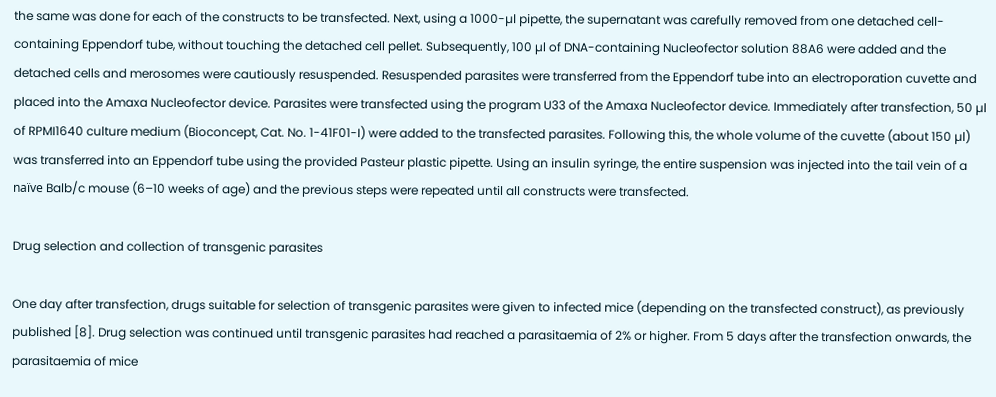the same was done for each of the constructs to be transfected. Next, using a 1000-µl pipette, the supernatant was carefully removed from one detached cell-containing Eppendorf tube, without touching the detached cell pellet. Subsequently, 100 µl of DNA-containing Nucleofector solution 88A6 were added and the detached cells and merosomes were cautiously resuspended. Resuspended parasites were transferred from the Eppendorf tube into an electroporation cuvette and placed into the Amaxa Nucleofector device. Parasites were transfected using the program U33 of the Amaxa Nucleofector device. Immediately after transfection, 50 µl of RPMI1640 culture medium (Bioconcept, Cat. No. 1-41F01-I) were added to the transfected parasites. Following this, the whole volume of the cuvette (about 150 µl) was transferred into an Eppendorf tube using the provided Pasteur plastic pipette. Using an insulin syringe, the entire suspension was injected into the tail vein of a naïve Balb/c mouse (6–10 weeks of age) and the previous steps were repeated until all constructs were transfected.

Drug selection and collection of transgenic parasites

One day after transfection, drugs suitable for selection of transgenic parasites were given to infected mice (depending on the transfected construct), as previously published [8]. Drug selection was continued until transgenic parasites had reached a parasitaemia of 2% or higher. From 5 days after the transfection onwards, the parasitaemia of mice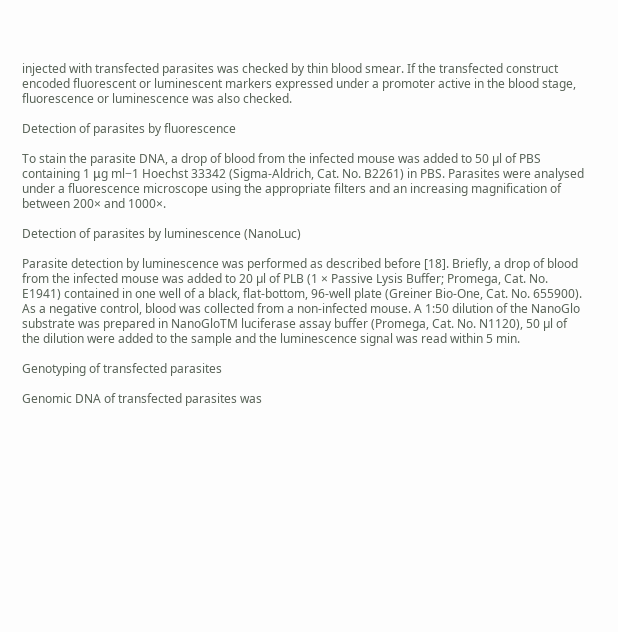injected with transfected parasites was checked by thin blood smear. If the transfected construct encoded fluorescent or luminescent markers expressed under a promoter active in the blood stage, fluorescence or luminescence was also checked.

Detection of parasites by fluorescence

To stain the parasite DNA, a drop of blood from the infected mouse was added to 50 µl of PBS containing 1 μg ml−1 Hoechst 33342 (Sigma-Aldrich, Cat. No. B2261) in PBS. Parasites were analysed under a fluorescence microscope using the appropriate filters and an increasing magnification of between 200× and 1000×.

Detection of parasites by luminescence (NanoLuc)

Parasite detection by luminescence was performed as described before [18]. Briefly, a drop of blood from the infected mouse was added to 20 µl of PLB (1 × Passive Lysis Buffer; Promega, Cat. No. E1941) contained in one well of a black, flat-bottom, 96-well plate (Greiner Bio-One, Cat. No. 655900). As a negative control, blood was collected from a non-infected mouse. A 1:50 dilution of the NanoGlo substrate was prepared in NanoGloTM luciferase assay buffer (Promega, Cat. No. N1120), 50 µl of the dilution were added to the sample and the luminescence signal was read within 5 min.

Genotyping of transfected parasites

Genomic DNA of transfected parasites was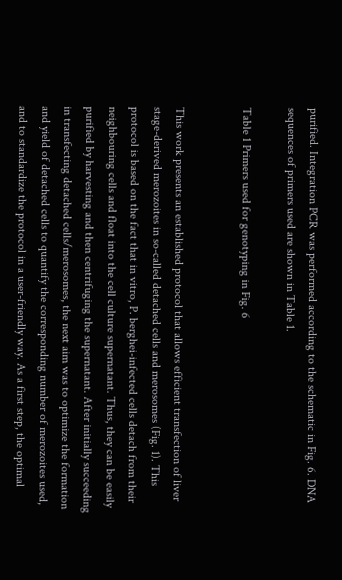purified. Integration PCR was performed according to the schematic in Fig. 6. DNA sequences of primers used are shown in Table 1.

Table 1 Primers used for genotyping in Fig. 6


This work presents an established protocol that allows efficient transfection of liver stage-derived merozoites in so-called detached cells and merosomes (Fig. 1). This protocol is based on the fact that in vitro, P. berghei-infected cells detach from their neighbouring cells and float into the cell culture supernatant. Thus, they can be easily purified by harvesting and then centrifuging the supernatant. After initially succeeding in transfecting detached cells/merosomes, the next aim was to optimize the formation and yield of detached cells to quantify the corresponding number of merozoites used, and to standardize the protocol in a user-friendly way. As a first step, the optimal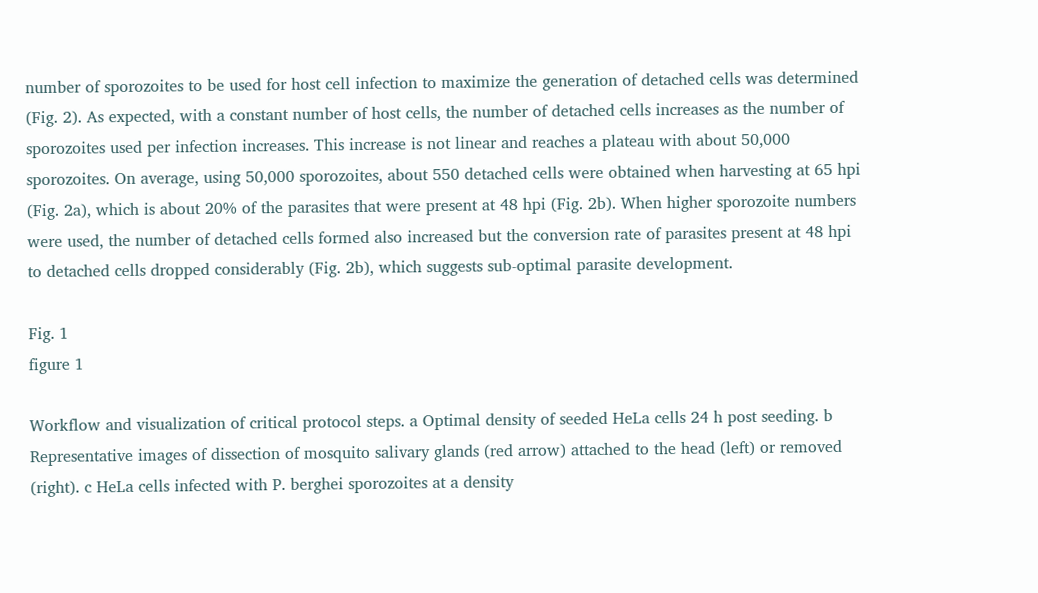number of sporozoites to be used for host cell infection to maximize the generation of detached cells was determined (Fig. 2). As expected, with a constant number of host cells, the number of detached cells increases as the number of sporozoites used per infection increases. This increase is not linear and reaches a plateau with about 50,000 sporozoites. On average, using 50,000 sporozoites, about 550 detached cells were obtained when harvesting at 65 hpi (Fig. 2a), which is about 20% of the parasites that were present at 48 hpi (Fig. 2b). When higher sporozoite numbers were used, the number of detached cells formed also increased but the conversion rate of parasites present at 48 hpi to detached cells dropped considerably (Fig. 2b), which suggests sub-optimal parasite development.

Fig. 1
figure 1

Workflow and visualization of critical protocol steps. a Optimal density of seeded HeLa cells 24 h post seeding. b Representative images of dissection of mosquito salivary glands (red arrow) attached to the head (left) or removed (right). c HeLa cells infected with P. berghei sporozoites at a density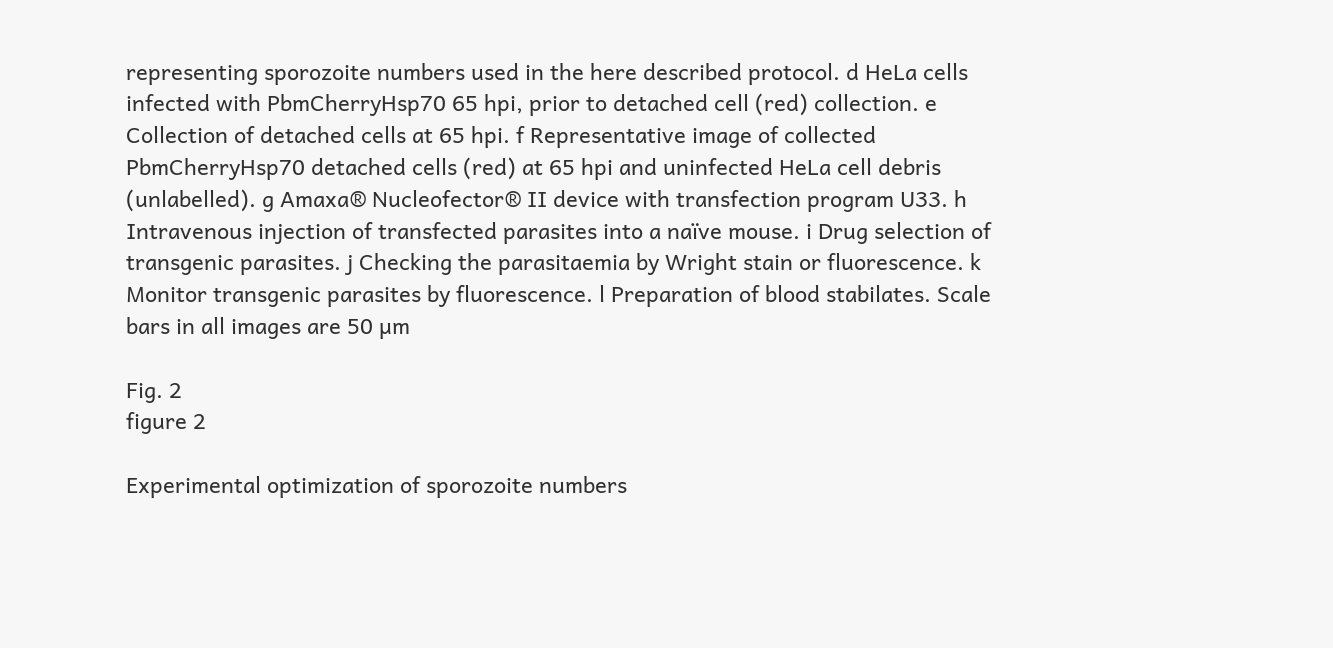representing sporozoite numbers used in the here described protocol. d HeLa cells infected with PbmCherryHsp70 65 hpi, prior to detached cell (red) collection. e Collection of detached cells at 65 hpi. f Representative image of collected PbmCherryHsp70 detached cells (red) at 65 hpi and uninfected HeLa cell debris (unlabelled). g Amaxa® Nucleofector® II device with transfection program U33. h Intravenous injection of transfected parasites into a naïve mouse. i Drug selection of transgenic parasites. j Checking the parasitaemia by Wright stain or fluorescence. k Monitor transgenic parasites by fluorescence. l Preparation of blood stabilates. Scale bars in all images are 50 µm

Fig. 2
figure 2

Experimental optimization of sporozoite numbers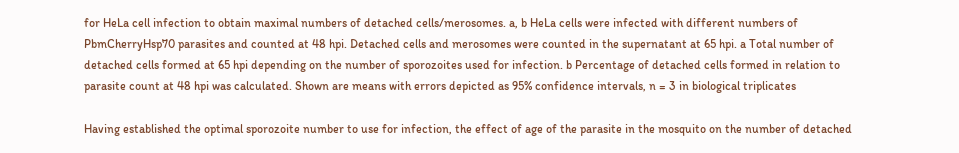for HeLa cell infection to obtain maximal numbers of detached cells/merosomes. a, b HeLa cells were infected with different numbers of PbmCherryHsp70 parasites and counted at 48 hpi. Detached cells and merosomes were counted in the supernatant at 65 hpi. a Total number of detached cells formed at 65 hpi depending on the number of sporozoites used for infection. b Percentage of detached cells formed in relation to parasite count at 48 hpi was calculated. Shown are means with errors depicted as 95% confidence intervals, n = 3 in biological triplicates

Having established the optimal sporozoite number to use for infection, the effect of age of the parasite in the mosquito on the number of detached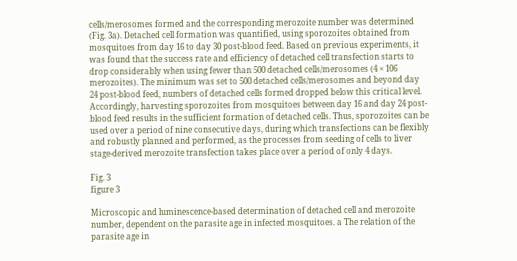cells/merosomes formed and the corresponding merozoite number was determined (Fig. 3a). Detached cell formation was quantified, using sporozoites obtained from mosquitoes from day 16 to day 30 post-blood feed. Based on previous experiments, it was found that the success rate and efficiency of detached cell transfection starts to drop considerably when using fewer than 500 detached cells/merosomes (4 × 106 merozoites). The minimum was set to 500 detached cells/merosomes and beyond day 24 post-blood feed, numbers of detached cells formed dropped below this critical level. Accordingly, harvesting sporozoites from mosquitoes between day 16 and day 24 post-blood feed results in the sufficient formation of detached cells. Thus, sporozoites can be used over a period of nine consecutive days, during which transfections can be flexibly and robustly planned and performed, as the processes from seeding of cells to liver stage-derived merozoite transfection takes place over a period of only 4 days.

Fig. 3
figure 3

Microscopic and luminescence-based determination of detached cell and merozoite number, dependent on the parasite age in infected mosquitoes. a The relation of the parasite age in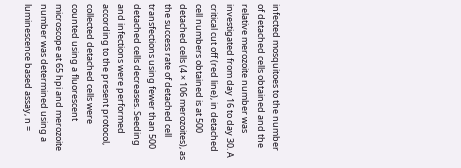infected mosquitoes to the number of detached cells obtained and the relative merozoite number was investigated from day 16 to day 30. A critical cut off (red line), in detached cell numbers obtained is at 500 detached cells (4 × 106 merozoites), as the success rate of detached cell transfections using fewer than 500 detached cells decreases. Seeding and infections were performed according to the present protocol, collected detached cells were counted using a fluorescent microscope at 65 hpi and merozoite number was determined using a luminescence based assay, n =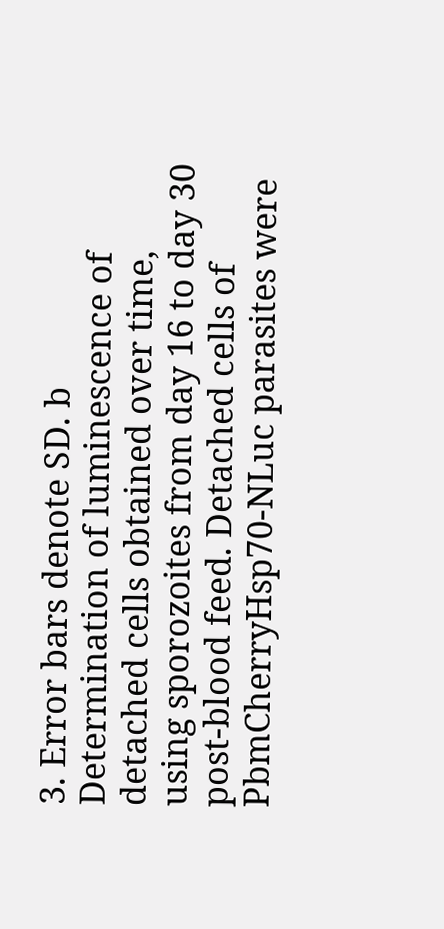3. Error bars denote SD. b Determination of luminescence of detached cells obtained over time, using sporozoites from day 16 to day 30 post-blood feed. Detached cells of PbmCherryHsp70-NLuc parasites were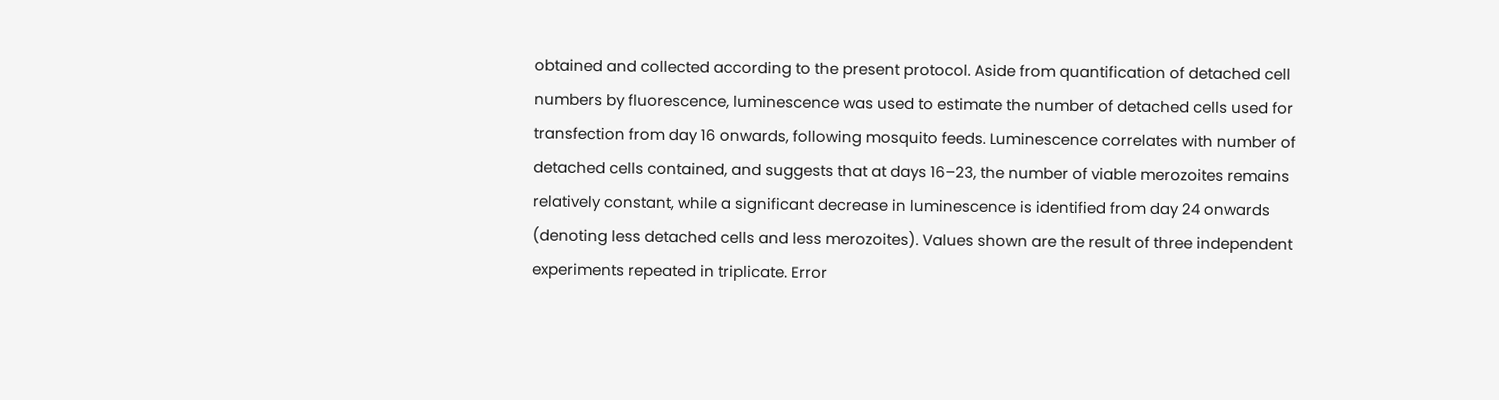obtained and collected according to the present protocol. Aside from quantification of detached cell numbers by fluorescence, luminescence was used to estimate the number of detached cells used for transfection from day 16 onwards, following mosquito feeds. Luminescence correlates with number of detached cells contained, and suggests that at days 16–23, the number of viable merozoites remains relatively constant, while a significant decrease in luminescence is identified from day 24 onwards (denoting less detached cells and less merozoites). Values shown are the result of three independent experiments repeated in triplicate. Error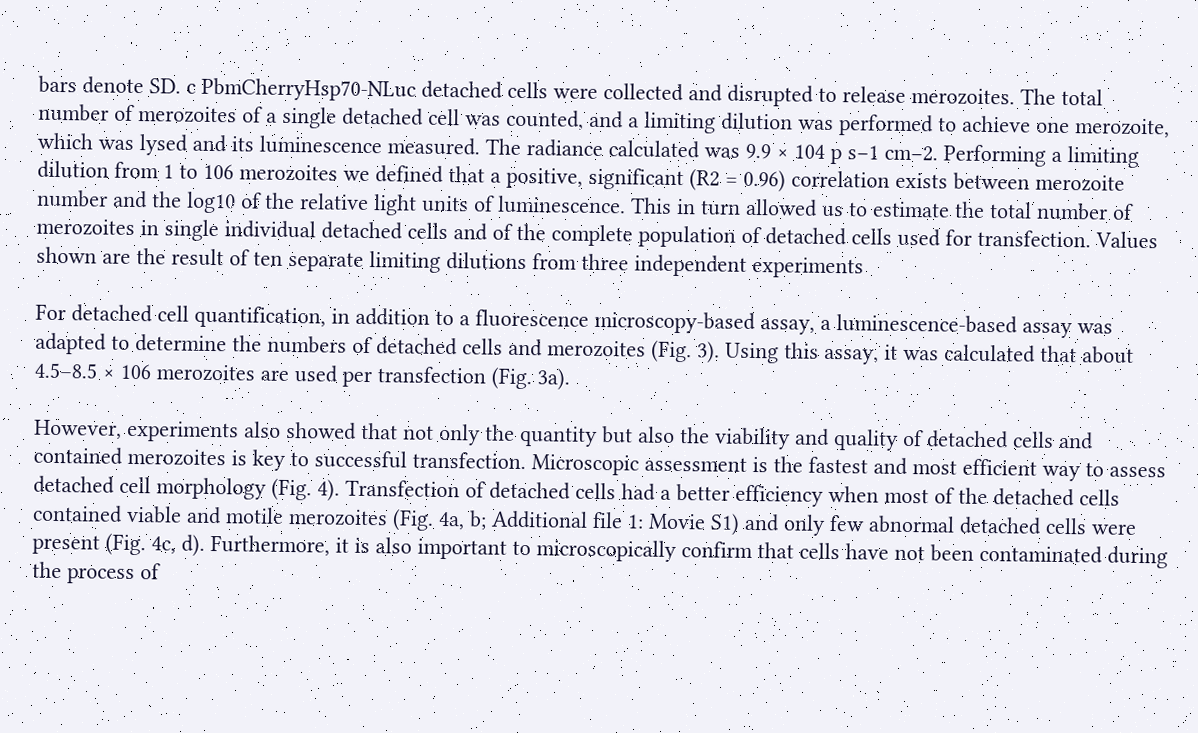bars denote SD. c PbmCherryHsp70-NLuc detached cells were collected and disrupted to release merozoites. The total number of merozoites of a single detached cell was counted, and a limiting dilution was performed to achieve one merozoite, which was lysed and its luminescence measured. The radiance calculated was 9.9 × 104 p s−1 cm−2. Performing a limiting dilution from 1 to 106 merozoites we defined that a positive, significant (R2 = 0.96) correlation exists between merozoite number and the log10 of the relative light units of luminescence. This in turn allowed us to estimate the total number of merozoites in single individual detached cells and of the complete population of detached cells used for transfection. Values shown are the result of ten separate limiting dilutions from three independent experiments

For detached cell quantification, in addition to a fluorescence microscopy-based assay, a luminescence-based assay was adapted to determine the numbers of detached cells and merozoites (Fig. 3). Using this assay, it was calculated that about 4.5–8.5 × 106 merozoites are used per transfection (Fig. 3a).

However, experiments also showed that not only the quantity but also the viability and quality of detached cells and contained merozoites is key to successful transfection. Microscopic assessment is the fastest and most efficient way to assess detached cell morphology (Fig. 4). Transfection of detached cells had a better efficiency when most of the detached cells contained viable and motile merozoites (Fig. 4a, b; Additional file 1: Movie S1) and only few abnormal detached cells were present (Fig. 4c, d). Furthermore, it is also important to microscopically confirm that cells have not been contaminated during the process of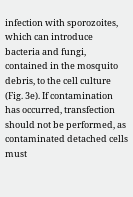infection with sporozoites, which can introduce bacteria and fungi, contained in the mosquito debris, to the cell culture (Fig. 3e). If contamination has occurred, transfection should not be performed, as contaminated detached cells must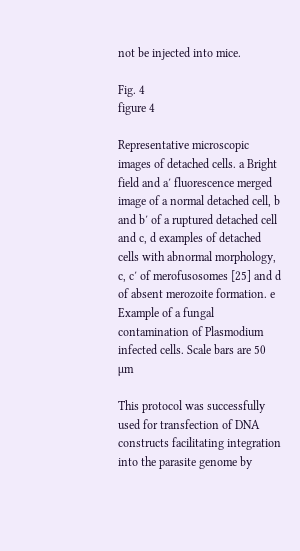not be injected into mice.

Fig. 4
figure 4

Representative microscopic images of detached cells. a Bright field and a′ fluorescence merged image of a normal detached cell, b and b′ of a ruptured detached cell and c, d examples of detached cells with abnormal morphology, c, c′ of merofusosomes [25] and d of absent merozoite formation. e Example of a fungal contamination of Plasmodium infected cells. Scale bars are 50 µm

This protocol was successfully used for transfection of DNA constructs facilitating integration into the parasite genome by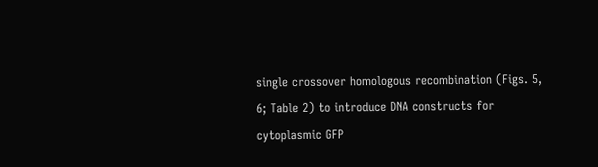single crossover homologous recombination (Figs. 5, 6; Table 2) to introduce DNA constructs for cytoplasmic GFP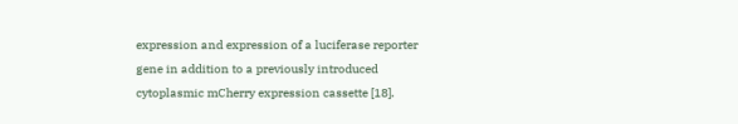expression and expression of a luciferase reporter gene in addition to a previously introduced cytoplasmic mCherry expression cassette [18].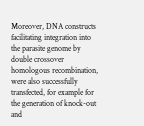Moreover, DNA constructs facilitating integration into the parasite genome by double crossover homologous recombination, were also successfully transfected, for example for the generation of knock-out and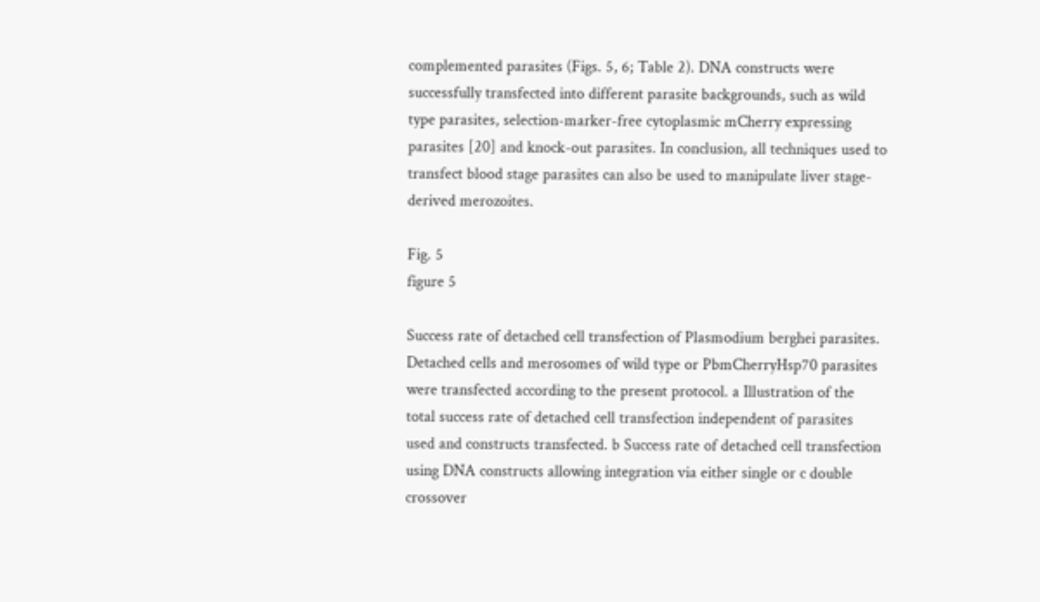complemented parasites (Figs. 5, 6; Table 2). DNA constructs were successfully transfected into different parasite backgrounds, such as wild type parasites, selection-marker-free cytoplasmic mCherry expressing parasites [20] and knock-out parasites. In conclusion, all techniques used to transfect blood stage parasites can also be used to manipulate liver stage-derived merozoites.

Fig. 5
figure 5

Success rate of detached cell transfection of Plasmodium berghei parasites. Detached cells and merosomes of wild type or PbmCherryHsp70 parasites were transfected according to the present protocol. a Illustration of the total success rate of detached cell transfection independent of parasites used and constructs transfected. b Success rate of detached cell transfection using DNA constructs allowing integration via either single or c double crossover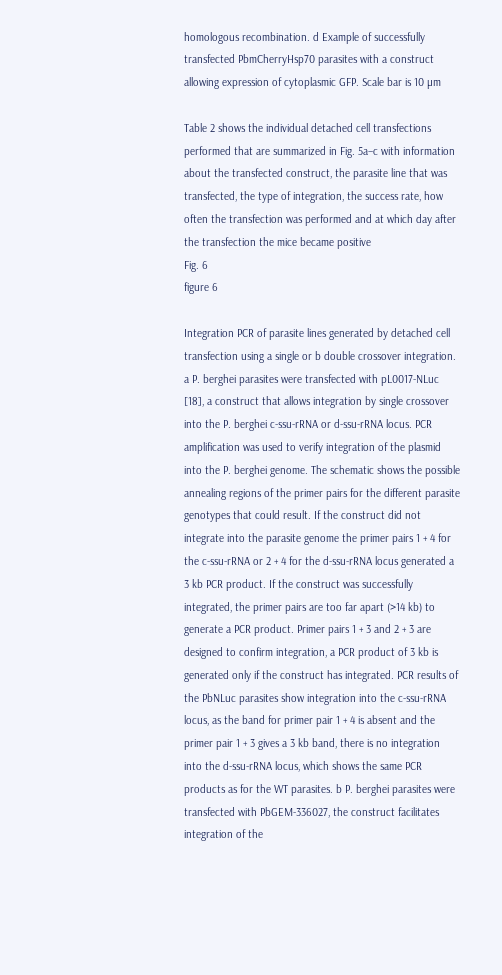homologous recombination. d Example of successfully transfected PbmCherryHsp70 parasites with a construct allowing expression of cytoplasmic GFP. Scale bar is 10 µm

Table 2 shows the individual detached cell transfections performed that are summarized in Fig. 5a–c with information about the transfected construct, the parasite line that was transfected, the type of integration, the success rate, how often the transfection was performed and at which day after the transfection the mice became positive
Fig. 6
figure 6

Integration PCR of parasite lines generated by detached cell transfection using a single or b double crossover integration. a P. berghei parasites were transfected with pL0017-NLuc [18], a construct that allows integration by single crossover into the P. berghei c-ssu-rRNA or d-ssu-rRNA locus. PCR amplification was used to verify integration of the plasmid into the P. berghei genome. The schematic shows the possible annealing regions of the primer pairs for the different parasite genotypes that could result. If the construct did not integrate into the parasite genome the primer pairs 1 + 4 for the c-ssu-rRNA or 2 + 4 for the d-ssu-rRNA locus generated a 3 kb PCR product. If the construct was successfully integrated, the primer pairs are too far apart (>14 kb) to generate a PCR product. Primer pairs 1 + 3 and 2 + 3 are designed to confirm integration, a PCR product of 3 kb is generated only if the construct has integrated. PCR results of the PbNLuc parasites show integration into the c-ssu-rRNA locus, as the band for primer pair 1 + 4 is absent and the primer pair 1 + 3 gives a 3 kb band, there is no integration into the d-ssu-rRNA locus, which shows the same PCR products as for the WT parasites. b P. berghei parasites were transfected with PbGEM-336027, the construct facilitates integration of the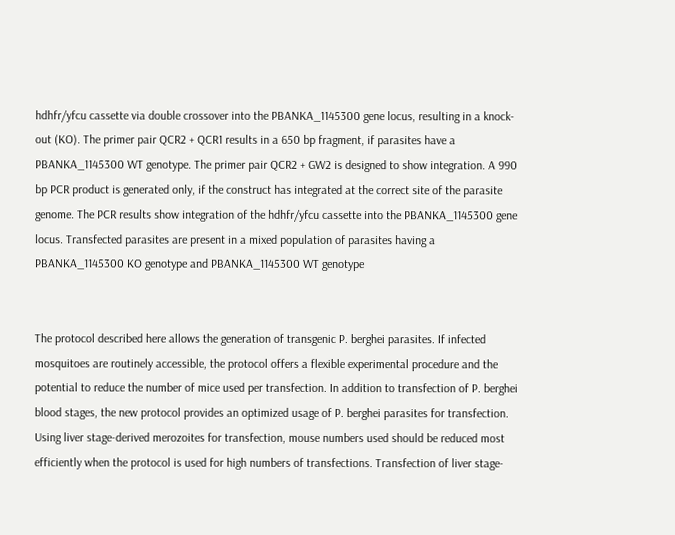hdhfr/yfcu cassette via double crossover into the PBANKA_1145300 gene locus, resulting in a knock-out (KO). The primer pair QCR2 + QCR1 results in a 650 bp fragment, if parasites have a PBANKA_1145300 WT genotype. The primer pair QCR2 + GW2 is designed to show integration. A 990 bp PCR product is generated only, if the construct has integrated at the correct site of the parasite genome. The PCR results show integration of the hdhfr/yfcu cassette into the PBANKA_1145300 gene locus. Transfected parasites are present in a mixed population of parasites having a PBANKA_1145300 KO genotype and PBANKA_1145300 WT genotype


The protocol described here allows the generation of transgenic P. berghei parasites. If infected mosquitoes are routinely accessible, the protocol offers a flexible experimental procedure and the potential to reduce the number of mice used per transfection. In addition to transfection of P. berghei blood stages, the new protocol provides an optimized usage of P. berghei parasites for transfection. Using liver stage-derived merozoites for transfection, mouse numbers used should be reduced most efficiently when the protocol is used for high numbers of transfections. Transfection of liver stage-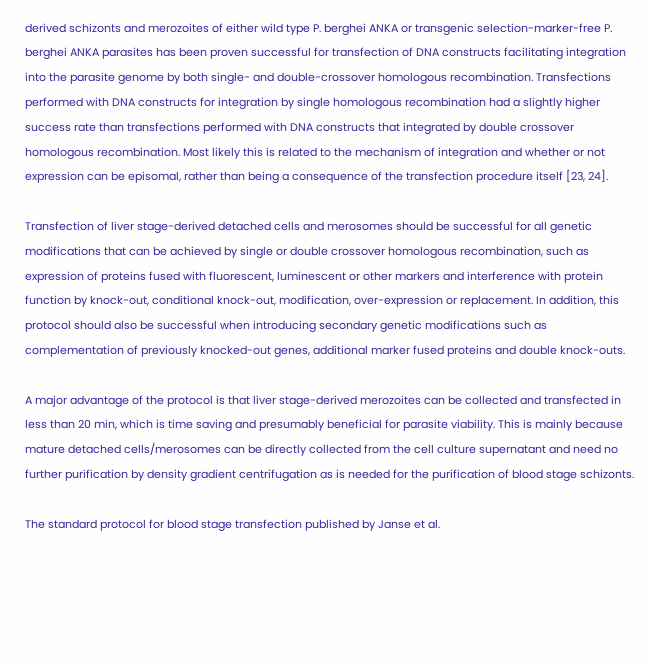derived schizonts and merozoites of either wild type P. berghei ANKA or transgenic selection-marker-free P. berghei ANKA parasites has been proven successful for transfection of DNA constructs facilitating integration into the parasite genome by both single- and double-crossover homologous recombination. Transfections performed with DNA constructs for integration by single homologous recombination had a slightly higher success rate than transfections performed with DNA constructs that integrated by double crossover homologous recombination. Most likely this is related to the mechanism of integration and whether or not expression can be episomal, rather than being a consequence of the transfection procedure itself [23, 24].

Transfection of liver stage-derived detached cells and merosomes should be successful for all genetic modifications that can be achieved by single or double crossover homologous recombination, such as expression of proteins fused with fluorescent, luminescent or other markers and interference with protein function by knock-out, conditional knock-out, modification, over-expression or replacement. In addition, this protocol should also be successful when introducing secondary genetic modifications such as complementation of previously knocked-out genes, additional marker fused proteins and double knock-outs.

A major advantage of the protocol is that liver stage-derived merozoites can be collected and transfected in less than 20 min, which is time saving and presumably beneficial for parasite viability. This is mainly because mature detached cells/merosomes can be directly collected from the cell culture supernatant and need no further purification by density gradient centrifugation as is needed for the purification of blood stage schizonts.

The standard protocol for blood stage transfection published by Janse et al.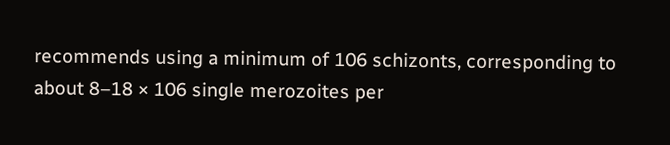recommends using a minimum of 106 schizonts, corresponding to about 8–18 × 106 single merozoites per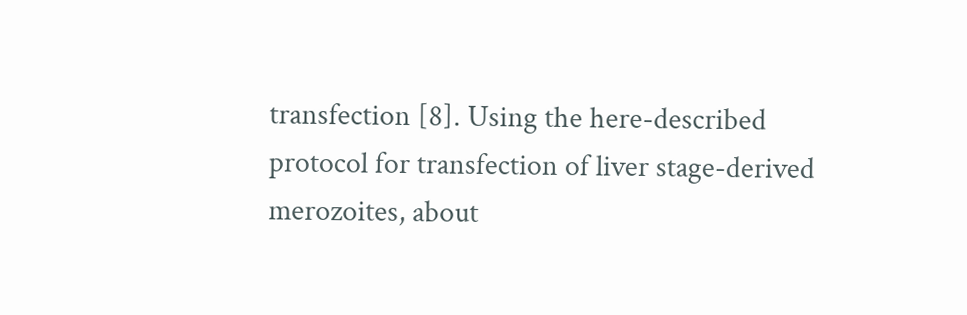transfection [8]. Using the here-described protocol for transfection of liver stage-derived merozoites, about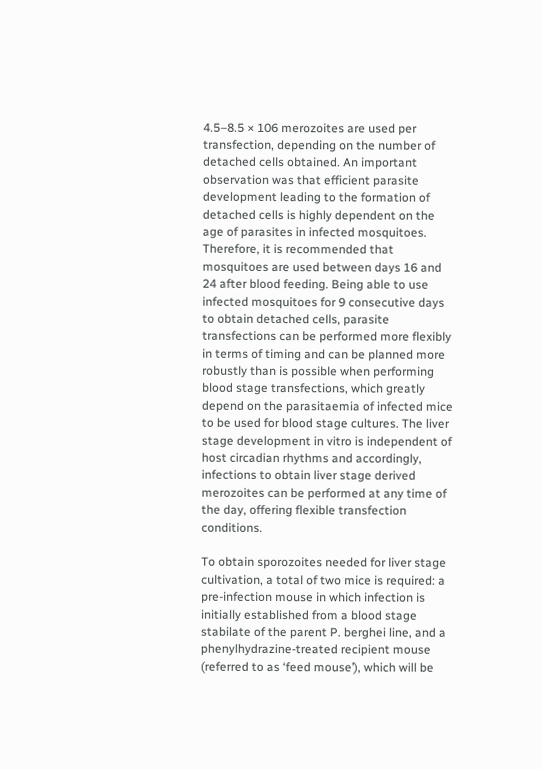4.5–8.5 × 106 merozoites are used per transfection, depending on the number of detached cells obtained. An important observation was that efficient parasite development leading to the formation of detached cells is highly dependent on the age of parasites in infected mosquitoes. Therefore, it is recommended that mosquitoes are used between days 16 and 24 after blood feeding. Being able to use infected mosquitoes for 9 consecutive days to obtain detached cells, parasite transfections can be performed more flexibly in terms of timing and can be planned more robustly than is possible when performing blood stage transfections, which greatly depend on the parasitaemia of infected mice to be used for blood stage cultures. The liver stage development in vitro is independent of host circadian rhythms and accordingly, infections to obtain liver stage derived merozoites can be performed at any time of the day, offering flexible transfection conditions.

To obtain sporozoites needed for liver stage cultivation, a total of two mice is required: a pre-infection mouse in which infection is initially established from a blood stage stabilate of the parent P. berghei line, and a phenylhydrazine-treated recipient mouse (referred to as ‘feed mouse’), which will be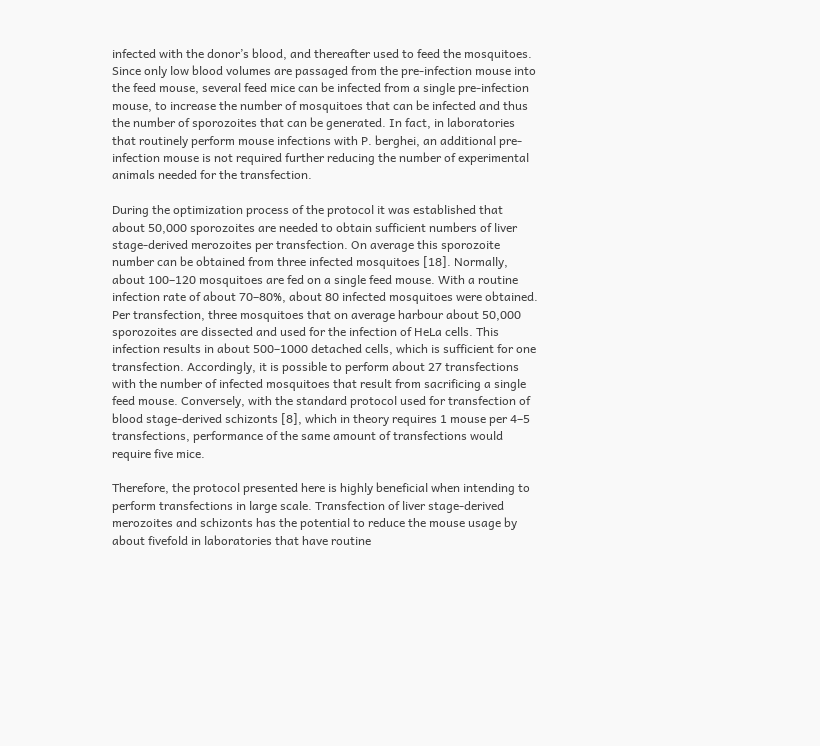infected with the donor’s blood, and thereafter used to feed the mosquitoes. Since only low blood volumes are passaged from the pre-infection mouse into the feed mouse, several feed mice can be infected from a single pre-infection mouse, to increase the number of mosquitoes that can be infected and thus the number of sporozoites that can be generated. In fact, in laboratories that routinely perform mouse infections with P. berghei, an additional pre-infection mouse is not required further reducing the number of experimental animals needed for the transfection.

During the optimization process of the protocol it was established that about 50,000 sporozoites are needed to obtain sufficient numbers of liver stage-derived merozoites per transfection. On average this sporozoite number can be obtained from three infected mosquitoes [18]. Normally, about 100–120 mosquitoes are fed on a single feed mouse. With a routine infection rate of about 70–80%, about 80 infected mosquitoes were obtained. Per transfection, three mosquitoes that on average harbour about 50,000 sporozoites are dissected and used for the infection of HeLa cells. This infection results in about 500–1000 detached cells, which is sufficient for one transfection. Accordingly, it is possible to perform about 27 transfections with the number of infected mosquitoes that result from sacrificing a single feed mouse. Conversely, with the standard protocol used for transfection of blood stage-derived schizonts [8], which in theory requires 1 mouse per 4–5 transfections, performance of the same amount of transfections would require five mice.

Therefore, the protocol presented here is highly beneficial when intending to perform transfections in large scale. Transfection of liver stage-derived merozoites and schizonts has the potential to reduce the mouse usage by about fivefold in laboratories that have routine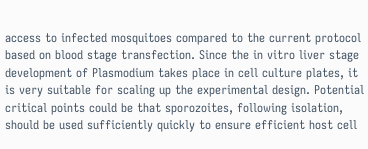access to infected mosquitoes compared to the current protocol based on blood stage transfection. Since the in vitro liver stage development of Plasmodium takes place in cell culture plates, it is very suitable for scaling up the experimental design. Potential critical points could be that sporozoites, following isolation, should be used sufficiently quickly to ensure efficient host cell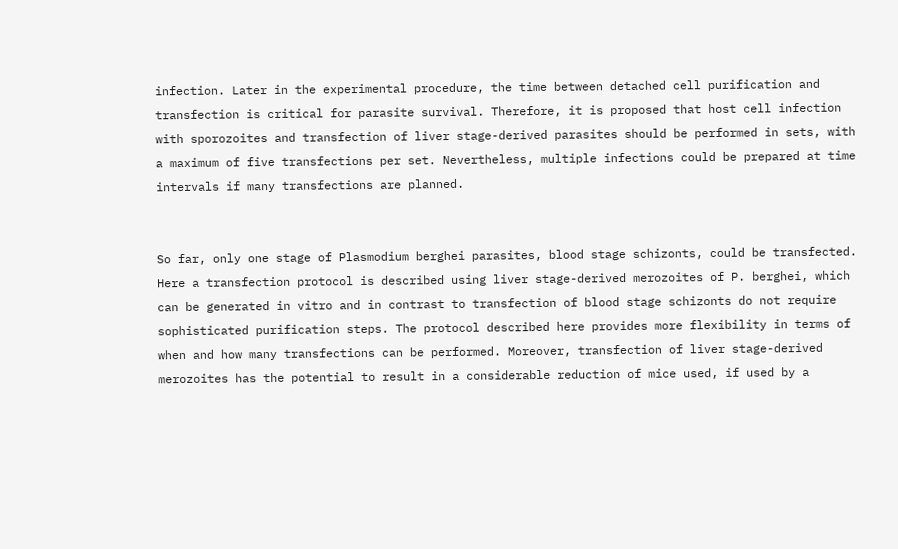infection. Later in the experimental procedure, the time between detached cell purification and transfection is critical for parasite survival. Therefore, it is proposed that host cell infection with sporozoites and transfection of liver stage-derived parasites should be performed in sets, with a maximum of five transfections per set. Nevertheless, multiple infections could be prepared at time intervals if many transfections are planned.


So far, only one stage of Plasmodium berghei parasites, blood stage schizonts, could be transfected. Here a transfection protocol is described using liver stage-derived merozoites of P. berghei, which can be generated in vitro and in contrast to transfection of blood stage schizonts do not require sophisticated purification steps. The protocol described here provides more flexibility in terms of when and how many transfections can be performed. Moreover, transfection of liver stage-derived merozoites has the potential to result in a considerable reduction of mice used, if used by a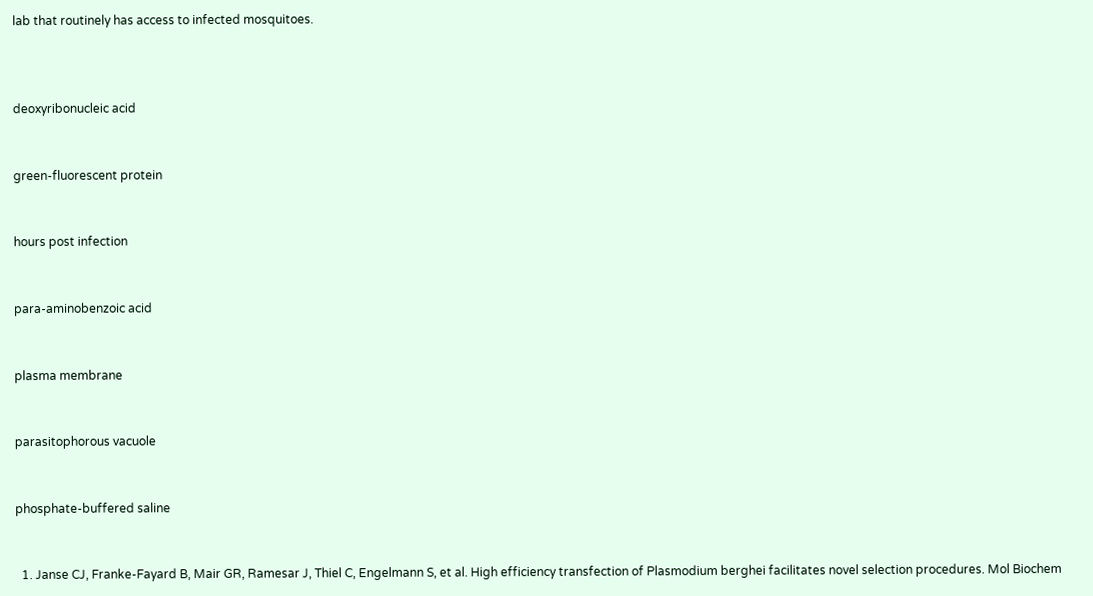lab that routinely has access to infected mosquitoes.



deoxyribonucleic acid


green-fluorescent protein


hours post infection


para-aminobenzoic acid


plasma membrane


parasitophorous vacuole


phosphate-buffered saline


  1. Janse CJ, Franke-Fayard B, Mair GR, Ramesar J, Thiel C, Engelmann S, et al. High efficiency transfection of Plasmodium berghei facilitates novel selection procedures. Mol Biochem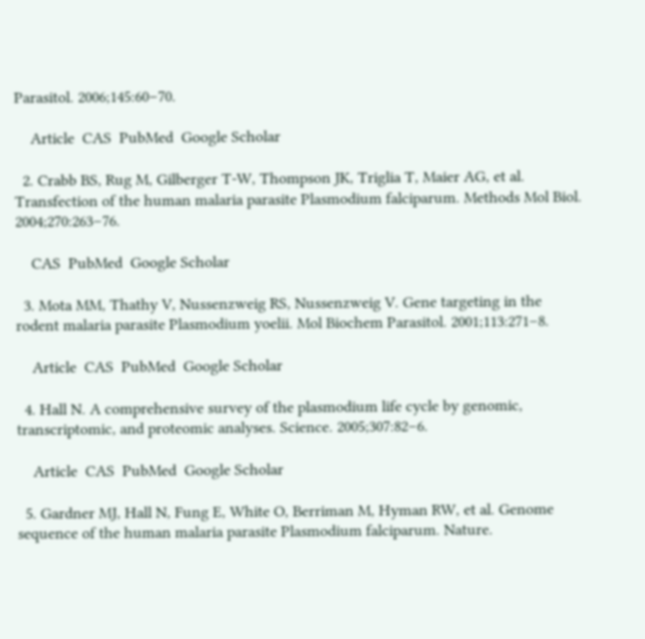Parasitol. 2006;145:60–70.

    Article  CAS  PubMed  Google Scholar

  2. Crabb BS, Rug M, Gilberger T-W, Thompson JK, Triglia T, Maier AG, et al. Transfection of the human malaria parasite Plasmodium falciparum. Methods Mol Biol. 2004;270:263–76.

    CAS  PubMed  Google Scholar

  3. Mota MM, Thathy V, Nussenzweig RS, Nussenzweig V. Gene targeting in the rodent malaria parasite Plasmodium yoelii. Mol Biochem Parasitol. 2001;113:271–8.

    Article  CAS  PubMed  Google Scholar

  4. Hall N. A comprehensive survey of the plasmodium life cycle by genomic, transcriptomic, and proteomic analyses. Science. 2005;307:82–6.

    Article  CAS  PubMed  Google Scholar

  5. Gardner MJ, Hall N, Fung E, White O, Berriman M, Hyman RW, et al. Genome sequence of the human malaria parasite Plasmodium falciparum. Nature.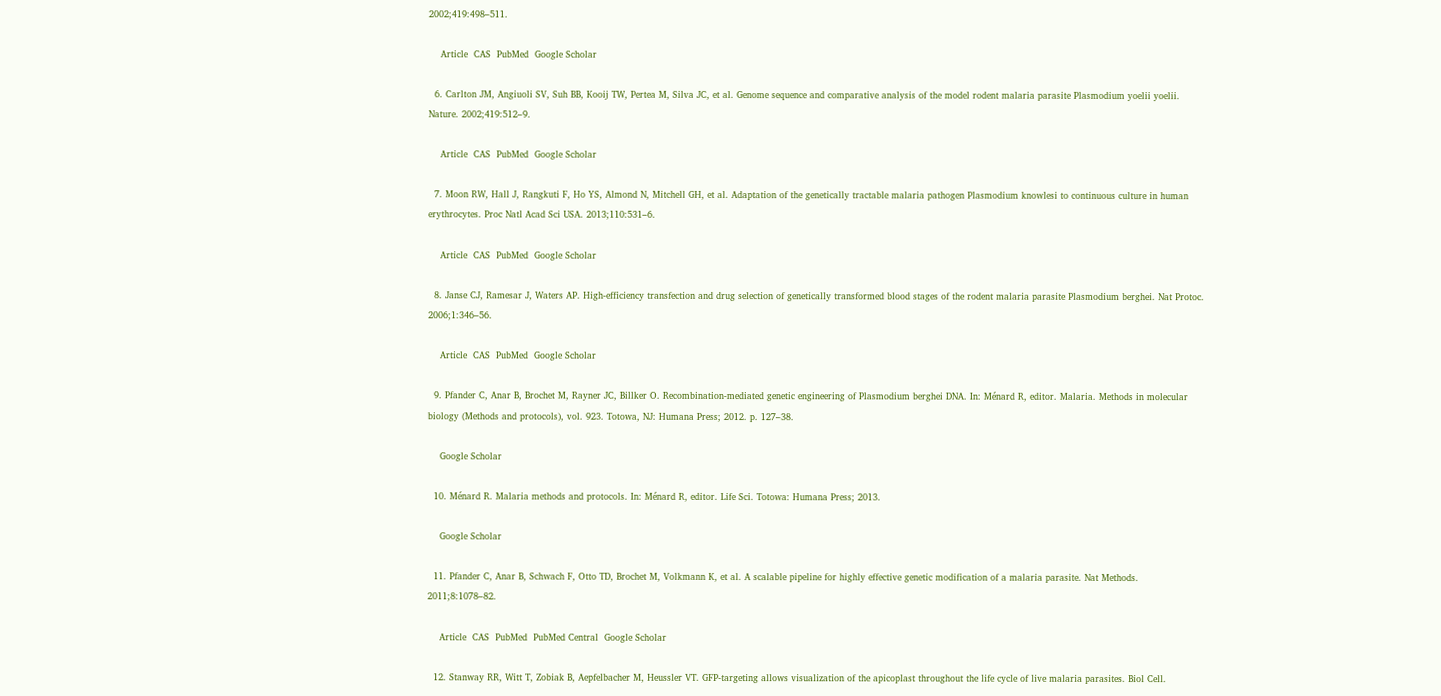2002;419:498–511.

    Article  CAS  PubMed  Google Scholar

  6. Carlton JM, Angiuoli SV, Suh BB, Kooij TW, Pertea M, Silva JC, et al. Genome sequence and comparative analysis of the model rodent malaria parasite Plasmodium yoelii yoelii. Nature. 2002;419:512–9.

    Article  CAS  PubMed  Google Scholar

  7. Moon RW, Hall J, Rangkuti F, Ho YS, Almond N, Mitchell GH, et al. Adaptation of the genetically tractable malaria pathogen Plasmodium knowlesi to continuous culture in human erythrocytes. Proc Natl Acad Sci USA. 2013;110:531–6.

    Article  CAS  PubMed  Google Scholar

  8. Janse CJ, Ramesar J, Waters AP. High-efficiency transfection and drug selection of genetically transformed blood stages of the rodent malaria parasite Plasmodium berghei. Nat Protoc. 2006;1:346–56.

    Article  CAS  PubMed  Google Scholar

  9. Pfander C, Anar B, Brochet M, Rayner JC, Billker O. Recombination-mediated genetic engineering of Plasmodium berghei DNA. In: Ménard R, editor. Malaria. Methods in molecular biology (Methods and protocols), vol. 923. Totowa, NJ: Humana Press; 2012. p. 127–38.

    Google Scholar

  10. Ménard R. Malaria methods and protocols. In: Ménard R, editor. Life Sci. Totowa: Humana Press; 2013.

    Google Scholar

  11. Pfander C, Anar B, Schwach F, Otto TD, Brochet M, Volkmann K, et al. A scalable pipeline for highly effective genetic modification of a malaria parasite. Nat Methods. 2011;8:1078–82.

    Article  CAS  PubMed  PubMed Central  Google Scholar

  12. Stanway RR, Witt T, Zobiak B, Aepfelbacher M, Heussler VT. GFP-targeting allows visualization of the apicoplast throughout the life cycle of live malaria parasites. Biol Cell.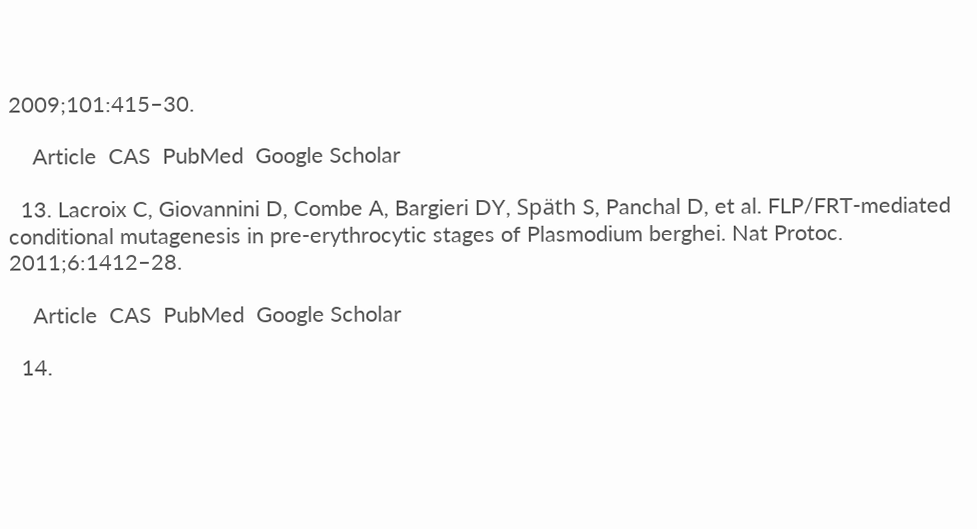2009;101:415–30.

    Article  CAS  PubMed  Google Scholar

  13. Lacroix C, Giovannini D, Combe A, Bargieri DY, Späth S, Panchal D, et al. FLP/FRT-mediated conditional mutagenesis in pre-erythrocytic stages of Plasmodium berghei. Nat Protoc. 2011;6:1412–28.

    Article  CAS  PubMed  Google Scholar

  14.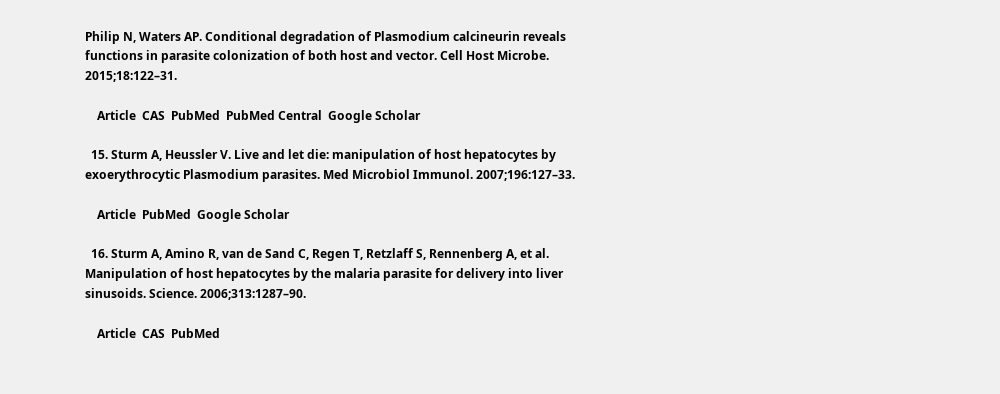Philip N, Waters AP. Conditional degradation of Plasmodium calcineurin reveals functions in parasite colonization of both host and vector. Cell Host Microbe. 2015;18:122–31.

    Article  CAS  PubMed  PubMed Central  Google Scholar

  15. Sturm A, Heussler V. Live and let die: manipulation of host hepatocytes by exoerythrocytic Plasmodium parasites. Med Microbiol Immunol. 2007;196:127–33.

    Article  PubMed  Google Scholar

  16. Sturm A, Amino R, van de Sand C, Regen T, Retzlaff S, Rennenberg A, et al. Manipulation of host hepatocytes by the malaria parasite for delivery into liver sinusoids. Science. 2006;313:1287–90.

    Article  CAS  PubMed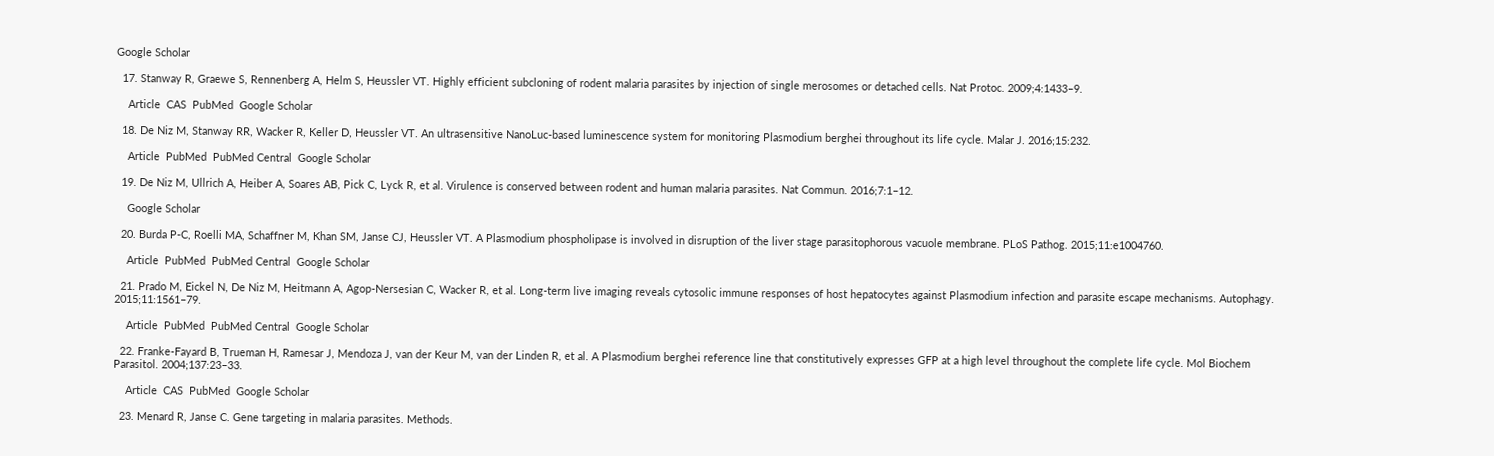Google Scholar

  17. Stanway R, Graewe S, Rennenberg A, Helm S, Heussler VT. Highly efficient subcloning of rodent malaria parasites by injection of single merosomes or detached cells. Nat Protoc. 2009;4:1433–9.

    Article  CAS  PubMed  Google Scholar

  18. De Niz M, Stanway RR, Wacker R, Keller D, Heussler VT. An ultrasensitive NanoLuc-based luminescence system for monitoring Plasmodium berghei throughout its life cycle. Malar J. 2016;15:232.

    Article  PubMed  PubMed Central  Google Scholar

  19. De Niz M, Ullrich A, Heiber A, Soares AB, Pick C, Lyck R, et al. Virulence is conserved between rodent and human malaria parasites. Nat Commun. 2016;7:1–12.

    Google Scholar

  20. Burda P-C, Roelli MA, Schaffner M, Khan SM, Janse CJ, Heussler VT. A Plasmodium phospholipase is involved in disruption of the liver stage parasitophorous vacuole membrane. PLoS Pathog. 2015;11:e1004760.

    Article  PubMed  PubMed Central  Google Scholar

  21. Prado M, Eickel N, De Niz M, Heitmann A, Agop-Nersesian C, Wacker R, et al. Long-term live imaging reveals cytosolic immune responses of host hepatocytes against Plasmodium infection and parasite escape mechanisms. Autophagy. 2015;11:1561–79.

    Article  PubMed  PubMed Central  Google Scholar

  22. Franke-Fayard B, Trueman H, Ramesar J, Mendoza J, van der Keur M, van der Linden R, et al. A Plasmodium berghei reference line that constitutively expresses GFP at a high level throughout the complete life cycle. Mol Biochem Parasitol. 2004;137:23–33.

    Article  CAS  PubMed  Google Scholar

  23. Menard R, Janse C. Gene targeting in malaria parasites. Methods.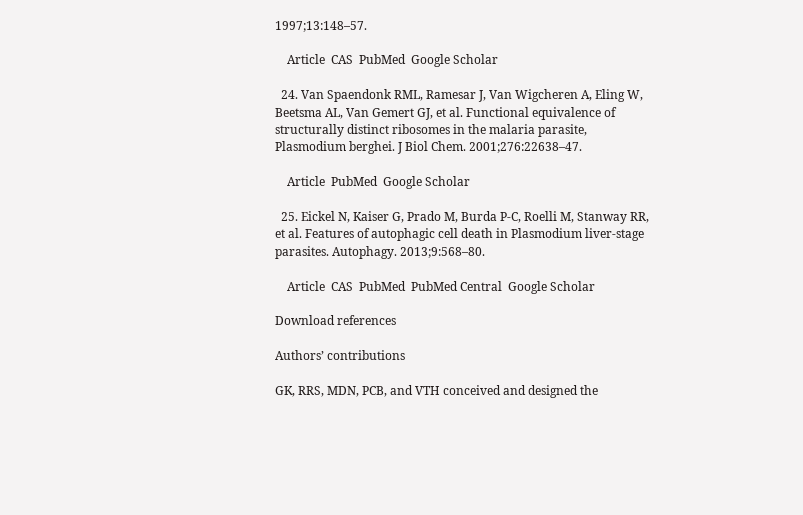1997;13:148–57.

    Article  CAS  PubMed  Google Scholar

  24. Van Spaendonk RML, Ramesar J, Van Wigcheren A, Eling W, Beetsma AL, Van Gemert GJ, et al. Functional equivalence of structurally distinct ribosomes in the malaria parasite, Plasmodium berghei. J Biol Chem. 2001;276:22638–47.

    Article  PubMed  Google Scholar

  25. Eickel N, Kaiser G, Prado M, Burda P-C, Roelli M, Stanway RR, et al. Features of autophagic cell death in Plasmodium liver-stage parasites. Autophagy. 2013;9:568–80.

    Article  CAS  PubMed  PubMed Central  Google Scholar

Download references

Authors’ contributions

GK, RRS, MDN, PCB, and VTH conceived and designed the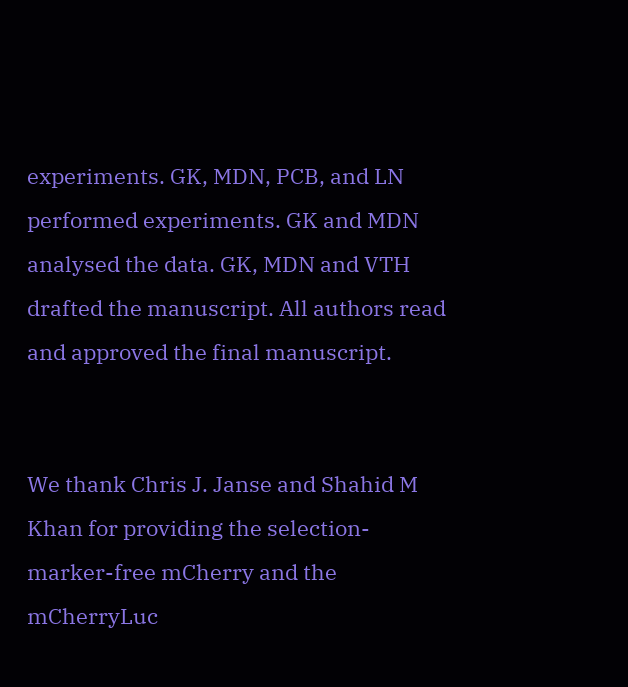experiments. GK, MDN, PCB, and LN performed experiments. GK and MDN analysed the data. GK, MDN and VTH drafted the manuscript. All authors read and approved the final manuscript.


We thank Chris J. Janse and Shahid M Khan for providing the selection-marker-free mCherry and the mCherryLuc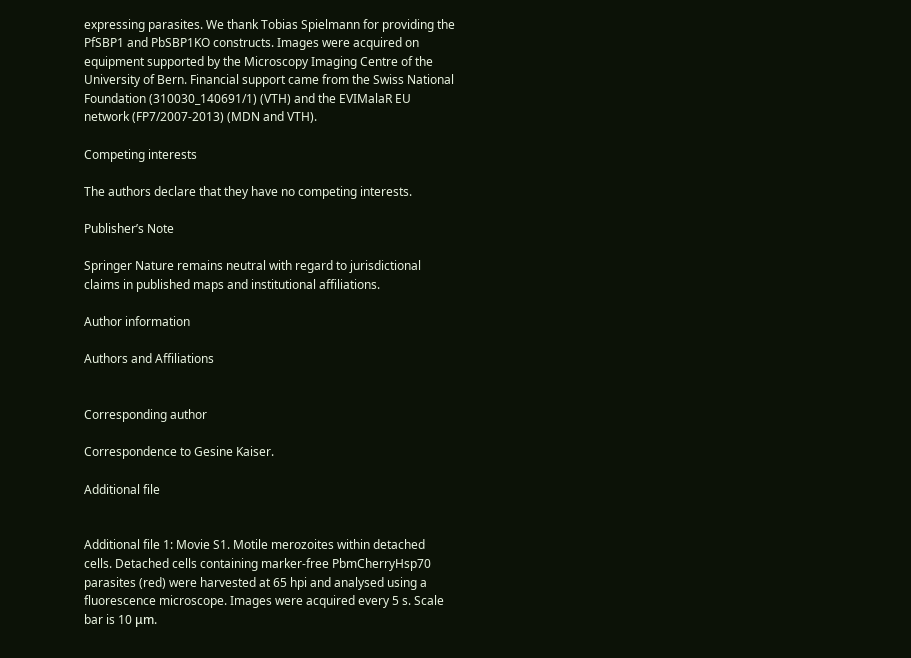expressing parasites. We thank Tobias Spielmann for providing the PfSBP1 and PbSBP1KO constructs. Images were acquired on equipment supported by the Microscopy Imaging Centre of the University of Bern. Financial support came from the Swiss National Foundation (310030_140691/1) (VTH) and the EVIMalaR EU network (FP7/2007-2013) (MDN and VTH).

Competing interests

The authors declare that they have no competing interests.

Publisher’s Note

Springer Nature remains neutral with regard to jurisdictional claims in published maps and institutional affiliations.

Author information

Authors and Affiliations


Corresponding author

Correspondence to Gesine Kaiser.

Additional file


Additional file 1: Movie S1. Motile merozoites within detached cells. Detached cells containing marker-free PbmCherryHsp70 parasites (red) were harvested at 65 hpi and analysed using a fluorescence microscope. Images were acquired every 5 s. Scale bar is 10 μm.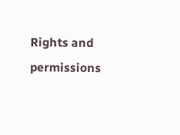Rights and permissions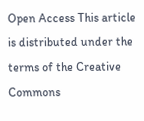Open Access This article is distributed under the terms of the Creative Commons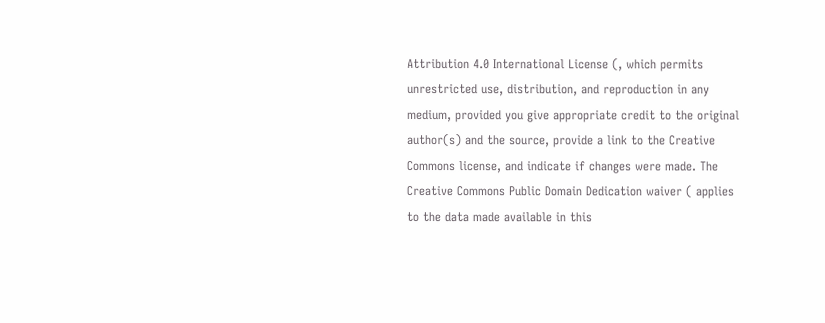Attribution 4.0 International License (, which permits unrestricted use, distribution, and reproduction in any medium, provided you give appropriate credit to the original author(s) and the source, provide a link to the Creative Commons license, and indicate if changes were made. The Creative Commons Public Domain Dedication waiver ( applies to the data made available in this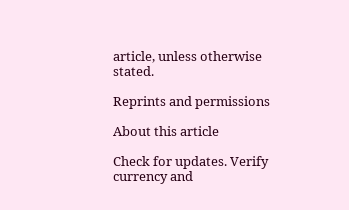article, unless otherwise stated.

Reprints and permissions

About this article

Check for updates. Verify currency and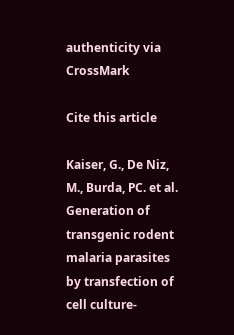authenticity via CrossMark

Cite this article

Kaiser, G., De Niz, M., Burda, PC. et al. Generation of transgenic rodent malaria parasites by transfection of cell culture-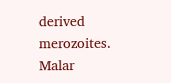derived merozoites. Malar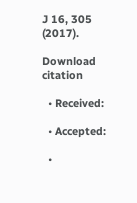J 16, 305 (2017).

Download citation

  • Received:

  • Accepted:

  •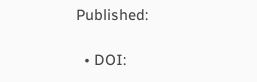Published:

  • DOI: